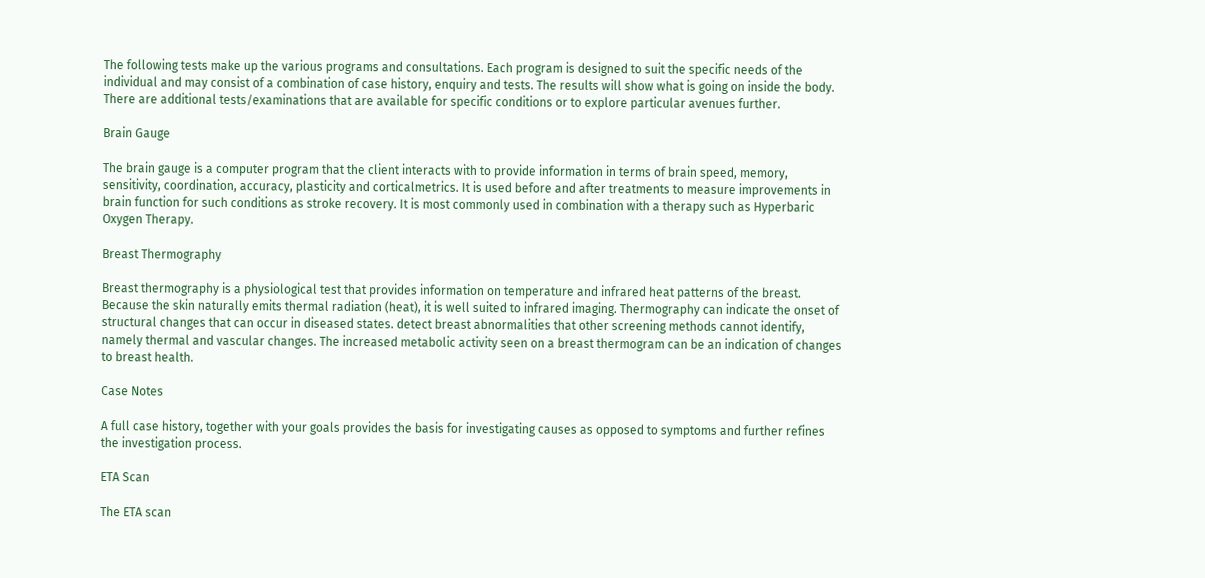The following tests make up the various programs and consultations. Each program is designed to suit the specific needs of the individual and may consist of a combination of case history, enquiry and tests. The results will show what is going on inside the body. There are additional tests/examinations that are available for specific conditions or to explore particular avenues further.

Brain Gauge

The brain gauge is a computer program that the client interacts with to provide information in terms of brain speed, memory, sensitivity, coordination, accuracy, plasticity and corticalmetrics. It is used before and after treatments to measure improvements in brain function for such conditions as stroke recovery. It is most commonly used in combination with a therapy such as Hyperbaric Oxygen Therapy.

Breast Thermography

Breast thermography is a physiological test that provides information on temperature and infrared heat patterns of the breast. Because the skin naturally emits thermal radiation (heat), it is well suited to infrared imaging. Thermography can indicate the onset of structural changes that can occur in diseased states. detect breast abnormalities that other screening methods cannot identify, namely thermal and vascular changes. The increased metabolic activity seen on a breast thermogram can be an indication of changes to breast health.

Case Notes

A full case history, together with your goals provides the basis for investigating causes as opposed to symptoms and further refines the investigation process.

ETA Scan

The ETA scan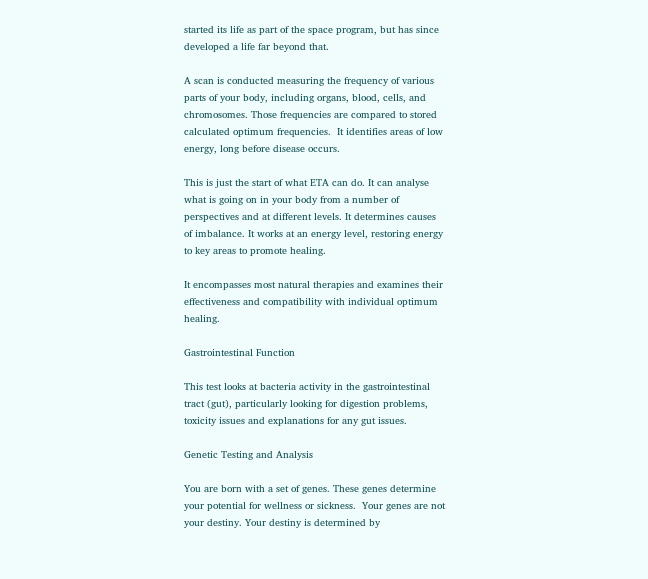started its life as part of the space program, but has since developed a life far beyond that.

A scan is conducted measuring the frequency of various parts of your body, including organs, blood, cells, and chromosomes. Those frequencies are compared to stored calculated optimum frequencies.  It identifies areas of low energy, long before disease occurs.

This is just the start of what ETA can do. It can analyse what is going on in your body from a number of perspectives and at different levels. It determines causes of imbalance. It works at an energy level, restoring energy to key areas to promote healing.

It encompasses most natural therapies and examines their effectiveness and compatibility with individual optimum healing.

Gastrointestinal Function

This test looks at bacteria activity in the gastrointestinal tract (gut), particularly looking for digestion problems, toxicity issues and explanations for any gut issues.

Genetic Testing and Analysis

You are born with a set of genes. These genes determine your potential for wellness or sickness.  Your genes are not your destiny. Your destiny is determined by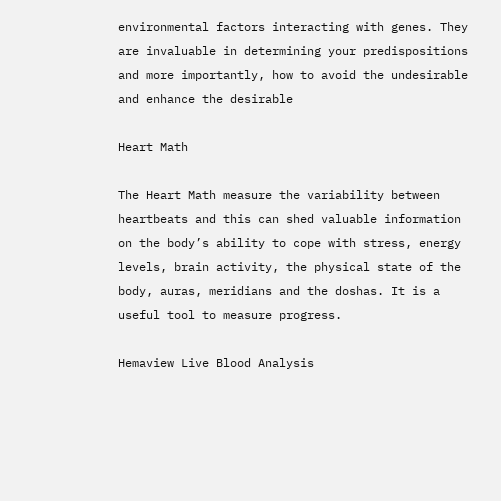environmental factors interacting with genes. They are invaluable in determining your predispositions and more importantly, how to avoid the undesirable and enhance the desirable

Heart Math

The Heart Math measure the variability between heartbeats and this can shed valuable information on the body’s ability to cope with stress, energy levels, brain activity, the physical state of the body, auras, meridians and the doshas. It is a useful tool to measure progress.

Hemaview Live Blood Analysis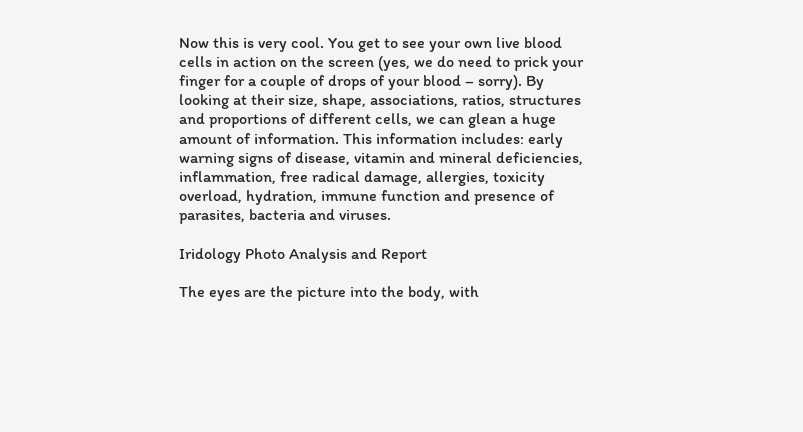Now this is very cool. You get to see your own live blood cells in action on the screen (yes, we do need to prick your finger for a couple of drops of your blood – sorry). By looking at their size, shape, associations, ratios, structures and proportions of different cells, we can glean a huge amount of information. This information includes: early warning signs of disease, vitamin and mineral deficiencies, inflammation, free radical damage, allergies, toxicity overload, hydration, immune function and presence of parasites, bacteria and viruses.

Iridology Photo Analysis and Report

The eyes are the picture into the body, with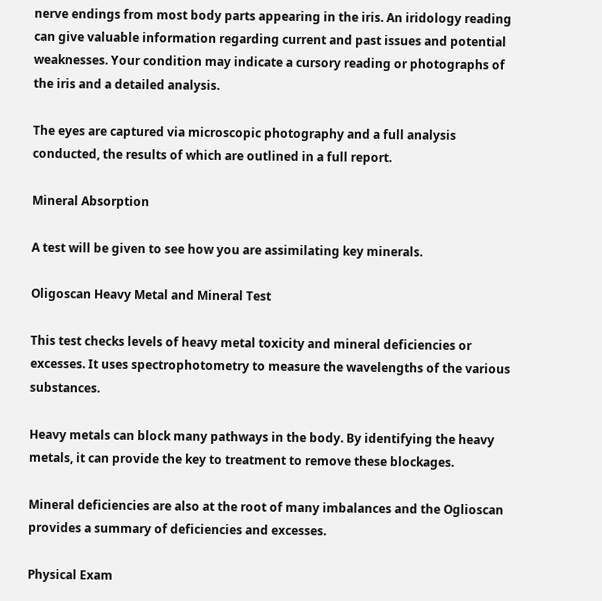nerve endings from most body parts appearing in the iris. An iridology reading can give valuable information regarding current and past issues and potential weaknesses. Your condition may indicate a cursory reading or photographs of the iris and a detailed analysis.

The eyes are captured via microscopic photography and a full analysis conducted, the results of which are outlined in a full report.

Mineral Absorption

A test will be given to see how you are assimilating key minerals.

Oligoscan Heavy Metal and Mineral Test

This test checks levels of heavy metal toxicity and mineral deficiencies or excesses. It uses spectrophotometry to measure the wavelengths of the various substances.

Heavy metals can block many pathways in the body. By identifying the heavy metals, it can provide the key to treatment to remove these blockages.

Mineral deficiencies are also at the root of many imbalances and the Oglioscan provides a summary of deficiencies and excesses.

Physical Exam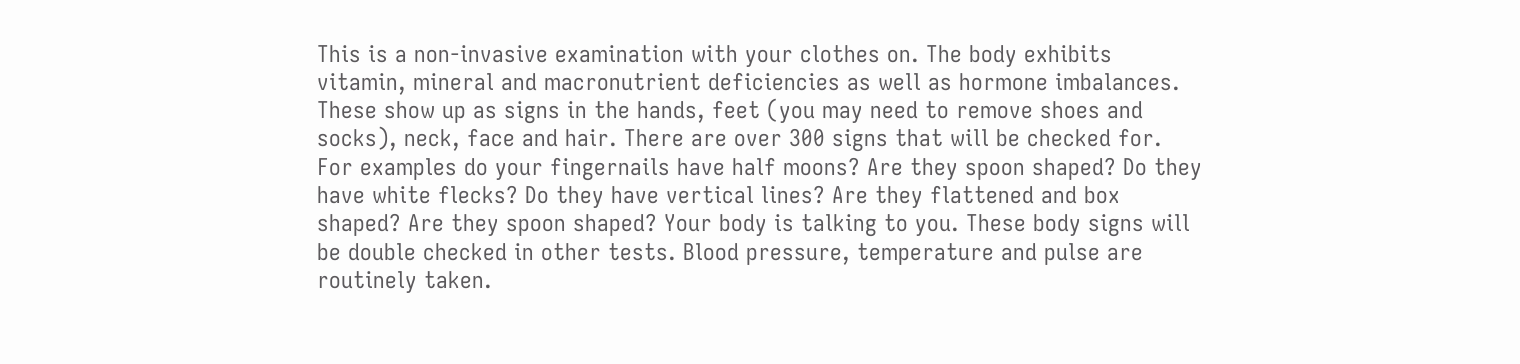This is a non-invasive examination with your clothes on. The body exhibits vitamin, mineral and macronutrient deficiencies as well as hormone imbalances. These show up as signs in the hands, feet (you may need to remove shoes and socks), neck, face and hair. There are over 300 signs that will be checked for. For examples do your fingernails have half moons? Are they spoon shaped? Do they have white flecks? Do they have vertical lines? Are they flattened and box shaped? Are they spoon shaped? Your body is talking to you. These body signs will be double checked in other tests. Blood pressure, temperature and pulse are routinely taken.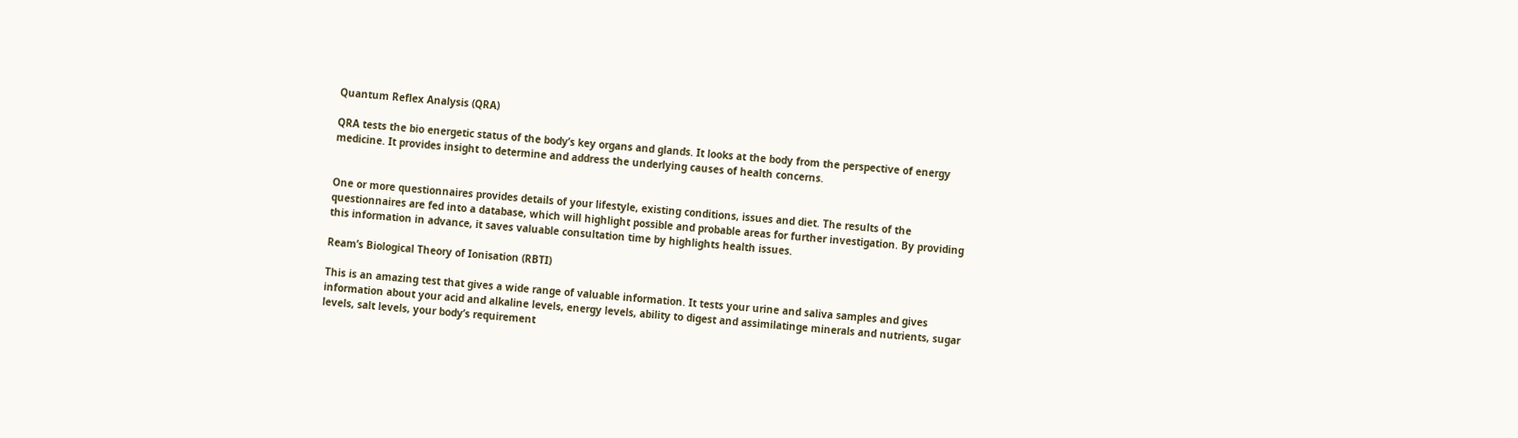Quantum Reflex Analysis (QRA)

QRA tests the bio energetic status of the body’s key organs and glands. It looks at the body from the perspective of energy medicine. It provides insight to determine and address the underlying causes of health concerns.


One or more questionnaires provides details of your lifestyle, existing conditions, issues and diet. The results of the questionnaires are fed into a database, which will highlight possible and probable areas for further investigation. By providing this information in advance, it saves valuable consultation time by highlights health issues.

Ream’s Biological Theory of Ionisation (RBTI)

This is an amazing test that gives a wide range of valuable information. It tests your urine and saliva samples and gives information about your acid and alkaline levels, energy levels, ability to digest and assimilatinge minerals and nutrients, sugar levels, salt levels, your body’s requirement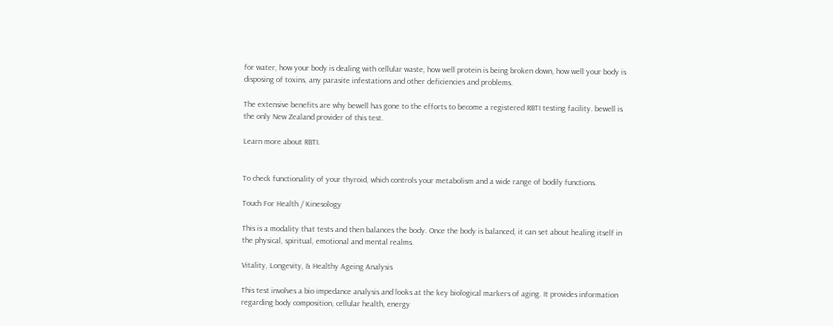for water, how your body is dealing with cellular waste, how well protein is being broken down, how well your body is disposing of toxins, any parasite infestations and other deficiencies and problems.

The extensive benefits are why bewell has gone to the efforts to become a registered RBTI testing facility. bewell is the only New Zealand provider of this test.

Learn more about RBTI.


To check functionality of your thyroid, which controls your metabolism and a wide range of bodily functions.

Touch For Health / Kinesology

This is a modality that tests and then balances the body. Once the body is balanced, it can set about healing itself in the physical, spiritual, emotional and mental realms.

Vitality, Longevity, & Healthy Ageing Analysis

This test involves a bio impedance analysis and looks at the key biological markers of aging. It provides information regarding body composition, cellular health, energy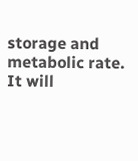storage and metabolic rate. It will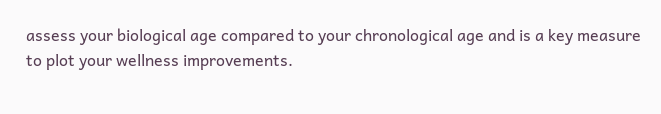assess your biological age compared to your chronological age and is a key measure to plot your wellness improvements.